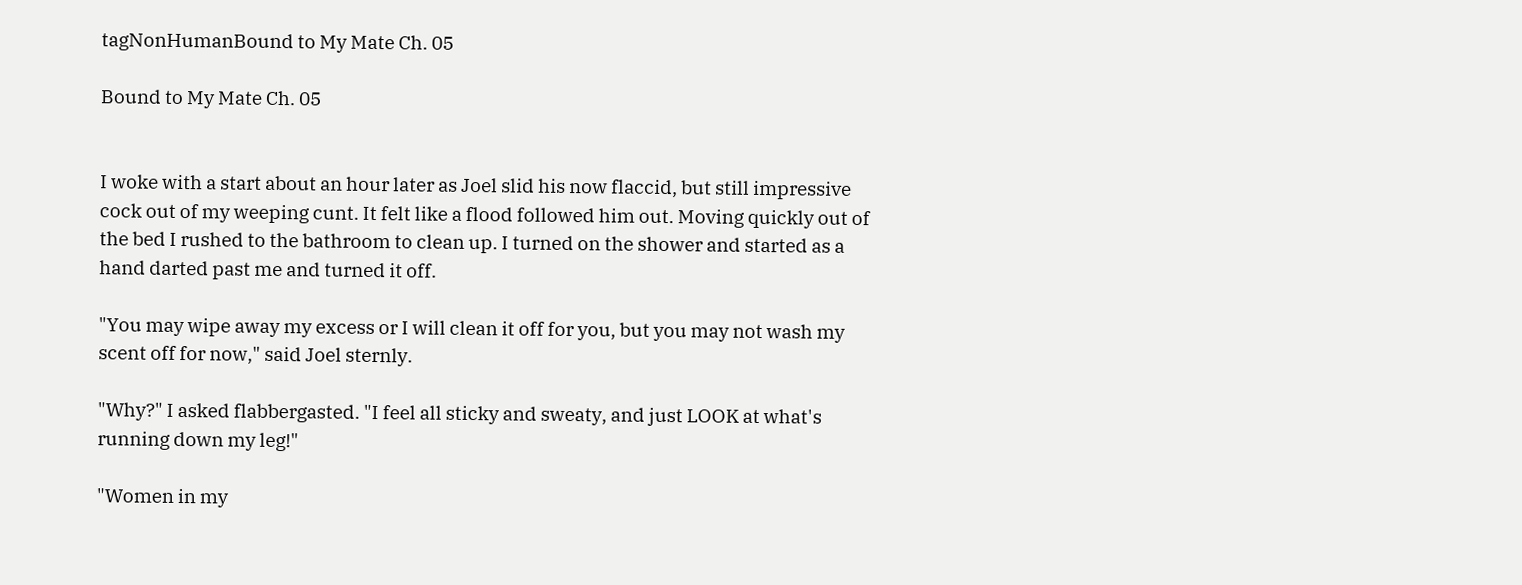tagNonHumanBound to My Mate Ch. 05

Bound to My Mate Ch. 05


I woke with a start about an hour later as Joel slid his now flaccid, but still impressive cock out of my weeping cunt. It felt like a flood followed him out. Moving quickly out of the bed I rushed to the bathroom to clean up. I turned on the shower and started as a hand darted past me and turned it off.

"You may wipe away my excess or I will clean it off for you, but you may not wash my scent off for now," said Joel sternly.

"Why?" I asked flabbergasted. "I feel all sticky and sweaty, and just LOOK at what's running down my leg!"

"Women in my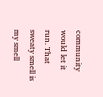community would let it run. That sweaty smell is my smell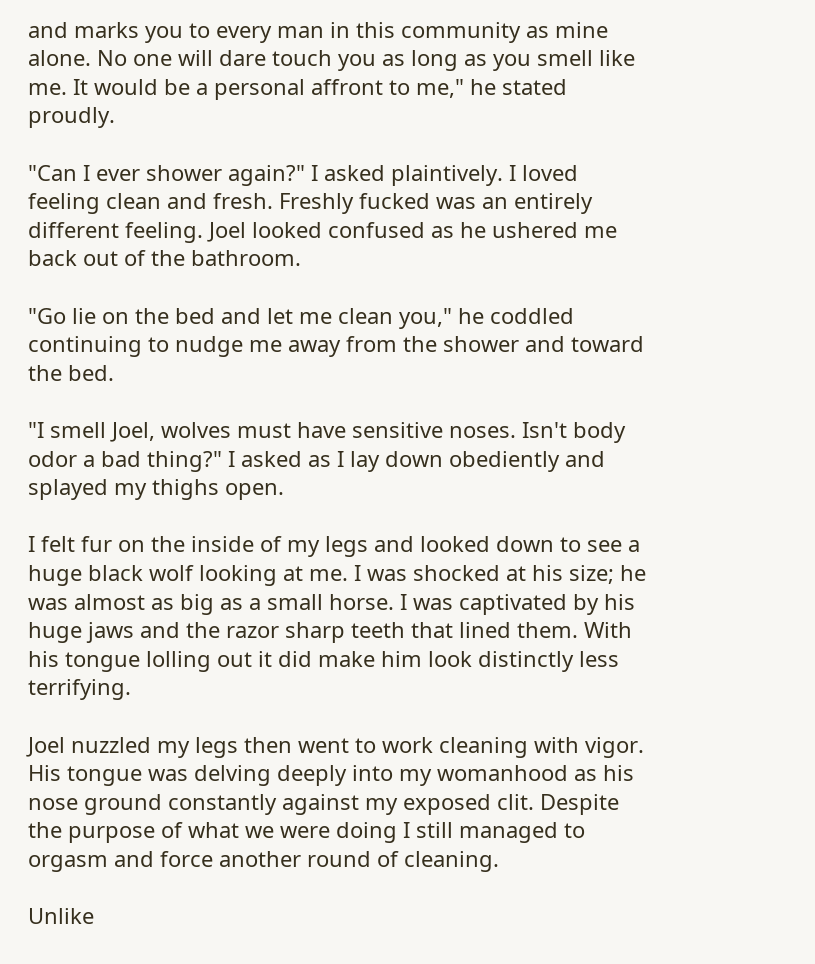and marks you to every man in this community as mine alone. No one will dare touch you as long as you smell like me. It would be a personal affront to me," he stated proudly.

"Can I ever shower again?" I asked plaintively. I loved feeling clean and fresh. Freshly fucked was an entirely different feeling. Joel looked confused as he ushered me back out of the bathroom.

"Go lie on the bed and let me clean you," he coddled continuing to nudge me away from the shower and toward the bed.

"I smell Joel, wolves must have sensitive noses. Isn't body odor a bad thing?" I asked as I lay down obediently and splayed my thighs open.

I felt fur on the inside of my legs and looked down to see a huge black wolf looking at me. I was shocked at his size; he was almost as big as a small horse. I was captivated by his huge jaws and the razor sharp teeth that lined them. With his tongue lolling out it did make him look distinctly less terrifying.

Joel nuzzled my legs then went to work cleaning with vigor. His tongue was delving deeply into my womanhood as his nose ground constantly against my exposed clit. Despite the purpose of what we were doing I still managed to orgasm and force another round of cleaning.

Unlike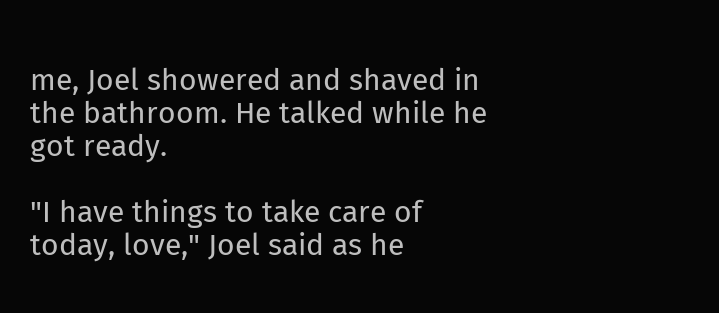me, Joel showered and shaved in the bathroom. He talked while he got ready.

"I have things to take care of today, love," Joel said as he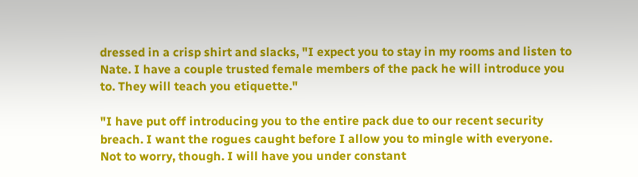dressed in a crisp shirt and slacks, "I expect you to stay in my rooms and listen to Nate. I have a couple trusted female members of the pack he will introduce you to. They will teach you etiquette."

"I have put off introducing you to the entire pack due to our recent security breach. I want the rogues caught before I allow you to mingle with everyone. Not to worry, though. I will have you under constant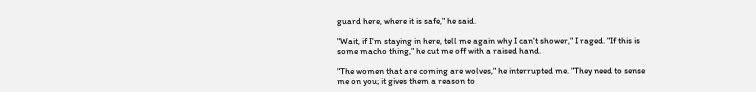guard here, where it is safe," he said.

"Wait, if I'm staying in here, tell me again why I can't shower," I raged. "If this is some macho thing," he cut me off with a raised hand.

"The women that are coming are wolves," he interrupted me. "They need to sense me on you; it gives them a reason to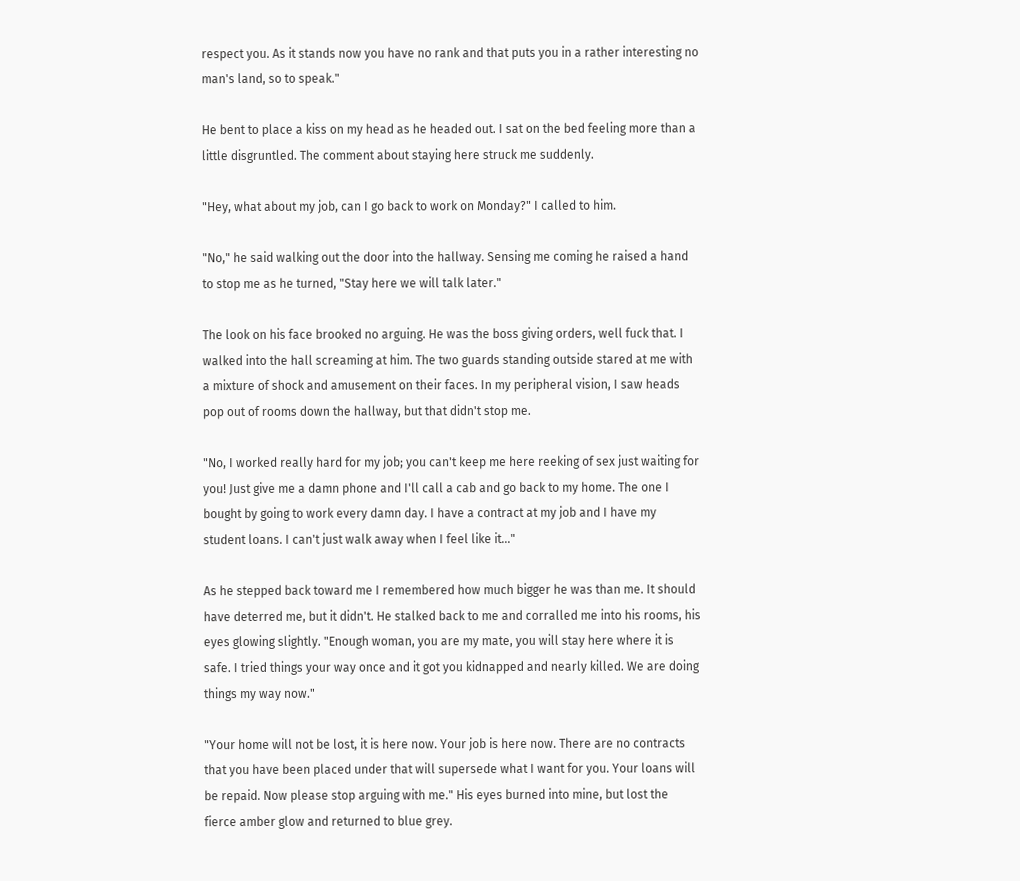respect you. As it stands now you have no rank and that puts you in a rather interesting no man's land, so to speak."

He bent to place a kiss on my head as he headed out. I sat on the bed feeling more than a little disgruntled. The comment about staying here struck me suddenly.

"Hey, what about my job, can I go back to work on Monday?" I called to him.

"No," he said walking out the door into the hallway. Sensing me coming he raised a hand to stop me as he turned, "Stay here we will talk later."

The look on his face brooked no arguing. He was the boss giving orders, well fuck that. I walked into the hall screaming at him. The two guards standing outside stared at me with a mixture of shock and amusement on their faces. In my peripheral vision, I saw heads pop out of rooms down the hallway, but that didn't stop me.

"No, I worked really hard for my job; you can't keep me here reeking of sex just waiting for you! Just give me a damn phone and I'll call a cab and go back to my home. The one I bought by going to work every damn day. I have a contract at my job and I have my student loans. I can't just walk away when I feel like it..."

As he stepped back toward me I remembered how much bigger he was than me. It should have deterred me, but it didn't. He stalked back to me and corralled me into his rooms, his eyes glowing slightly. "Enough woman, you are my mate, you will stay here where it is safe. I tried things your way once and it got you kidnapped and nearly killed. We are doing things my way now."

"Your home will not be lost, it is here now. Your job is here now. There are no contracts that you have been placed under that will supersede what I want for you. Your loans will be repaid. Now please stop arguing with me." His eyes burned into mine, but lost the fierce amber glow and returned to blue grey.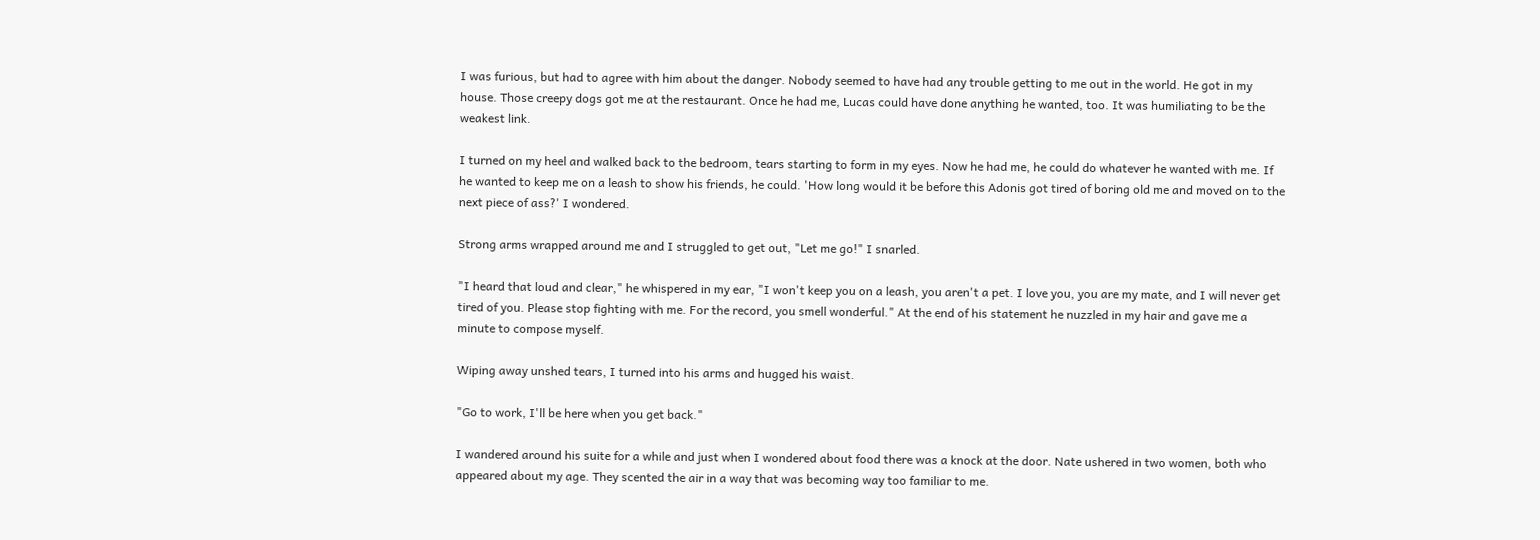I was furious, but had to agree with him about the danger. Nobody seemed to have had any trouble getting to me out in the world. He got in my house. Those creepy dogs got me at the restaurant. Once he had me, Lucas could have done anything he wanted, too. It was humiliating to be the weakest link.

I turned on my heel and walked back to the bedroom, tears starting to form in my eyes. Now he had me, he could do whatever he wanted with me. If he wanted to keep me on a leash to show his friends, he could. 'How long would it be before this Adonis got tired of boring old me and moved on to the next piece of ass?' I wondered.

Strong arms wrapped around me and I struggled to get out, "Let me go!" I snarled.

"I heard that loud and clear," he whispered in my ear, "I won't keep you on a leash, you aren't a pet. I love you, you are my mate, and I will never get tired of you. Please stop fighting with me. For the record, you smell wonderful." At the end of his statement he nuzzled in my hair and gave me a minute to compose myself.

Wiping away unshed tears, I turned into his arms and hugged his waist.

"Go to work, I'll be here when you get back."

I wandered around his suite for a while and just when I wondered about food there was a knock at the door. Nate ushered in two women, both who appeared about my age. They scented the air in a way that was becoming way too familiar to me.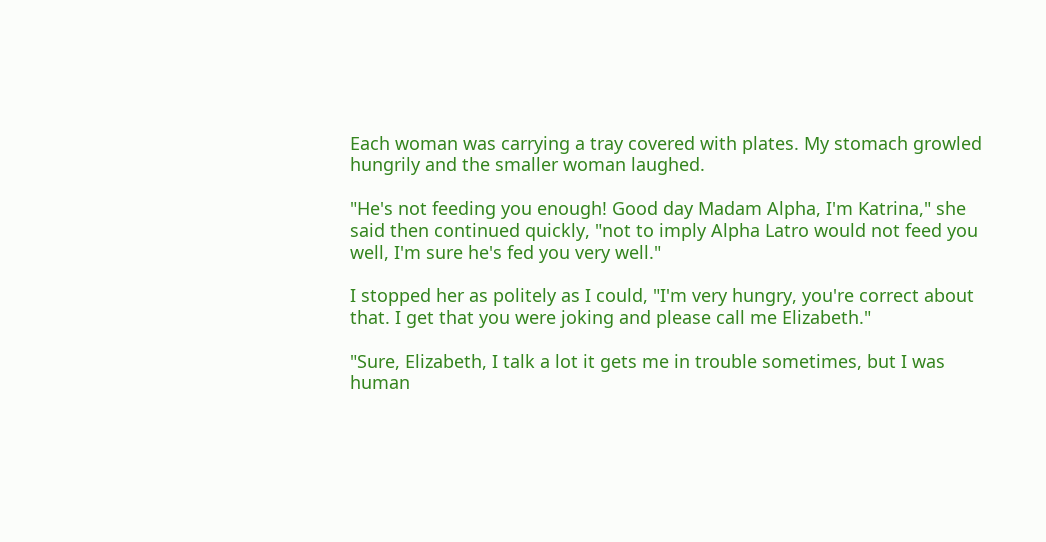Each woman was carrying a tray covered with plates. My stomach growled hungrily and the smaller woman laughed.

"He's not feeding you enough! Good day Madam Alpha, I'm Katrina," she said then continued quickly, "not to imply Alpha Latro would not feed you well, I'm sure he's fed you very well."

I stopped her as politely as I could, "I'm very hungry, you're correct about that. I get that you were joking and please call me Elizabeth."

"Sure, Elizabeth, I talk a lot it gets me in trouble sometimes, but I was human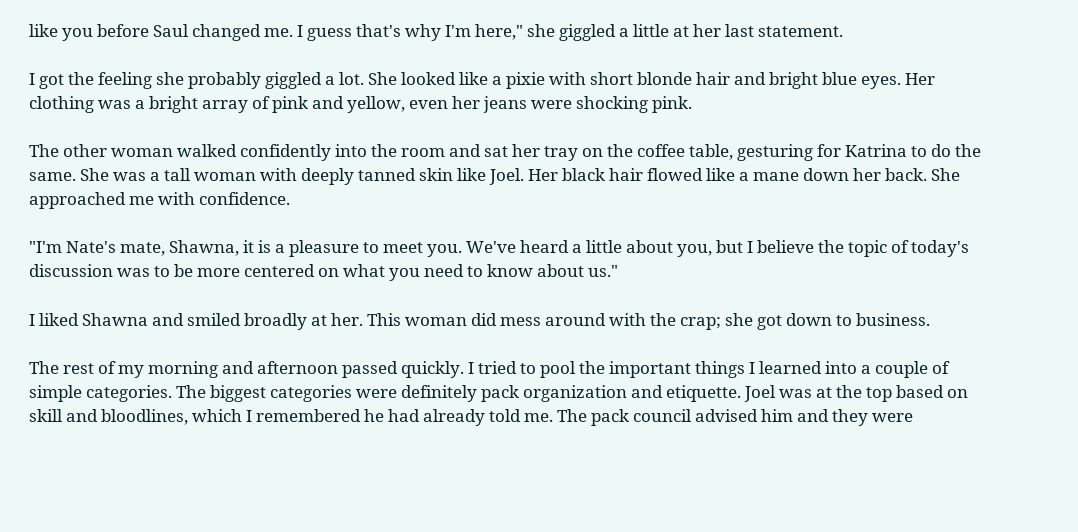like you before Saul changed me. I guess that's why I'm here," she giggled a little at her last statement.

I got the feeling she probably giggled a lot. She looked like a pixie with short blonde hair and bright blue eyes. Her clothing was a bright array of pink and yellow, even her jeans were shocking pink.

The other woman walked confidently into the room and sat her tray on the coffee table, gesturing for Katrina to do the same. She was a tall woman with deeply tanned skin like Joel. Her black hair flowed like a mane down her back. She approached me with confidence.

"I'm Nate's mate, Shawna, it is a pleasure to meet you. We've heard a little about you, but I believe the topic of today's discussion was to be more centered on what you need to know about us."

I liked Shawna and smiled broadly at her. This woman did mess around with the crap; she got down to business.

The rest of my morning and afternoon passed quickly. I tried to pool the important things I learned into a couple of simple categories. The biggest categories were definitely pack organization and etiquette. Joel was at the top based on skill and bloodlines, which I remembered he had already told me. The pack council advised him and they were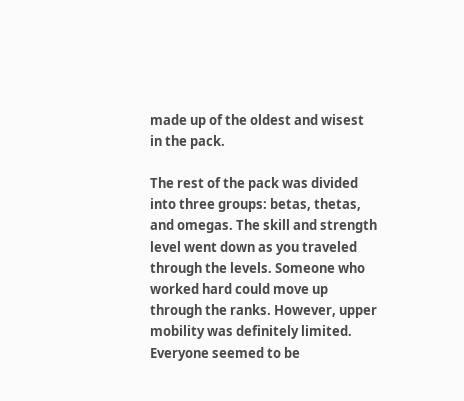made up of the oldest and wisest in the pack.

The rest of the pack was divided into three groups: betas, thetas, and omegas. The skill and strength level went down as you traveled through the levels. Someone who worked hard could move up through the ranks. However, upper mobility was definitely limited. Everyone seemed to be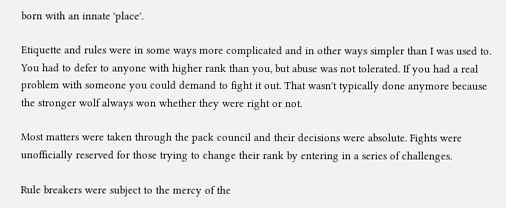born with an innate 'place'.

Etiquette and rules were in some ways more complicated and in other ways simpler than I was used to. You had to defer to anyone with higher rank than you, but abuse was not tolerated. If you had a real problem with someone you could demand to fight it out. That wasn't typically done anymore because the stronger wolf always won whether they were right or not.

Most matters were taken through the pack council and their decisions were absolute. Fights were unofficially reserved for those trying to change their rank by entering in a series of challenges.

Rule breakers were subject to the mercy of the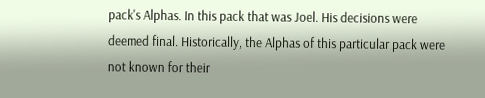pack's Alphas. In this pack that was Joel. His decisions were deemed final. Historically, the Alphas of this particular pack were not known for their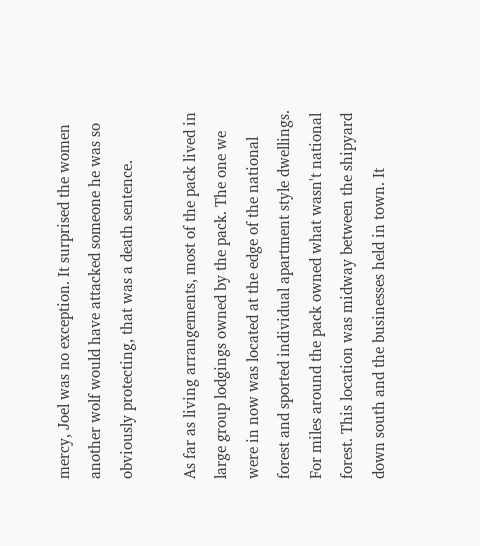mercy, Joel was no exception. It surprised the women another wolf would have attacked someone he was so obviously protecting, that was a death sentence.

As far as living arrangements, most of the pack lived in large group lodgings owned by the pack. The one we were in now was located at the edge of the national forest and sported individual apartment style dwellings. For miles around the pack owned what wasn't national forest. This location was midway between the shipyard down south and the businesses held in town. It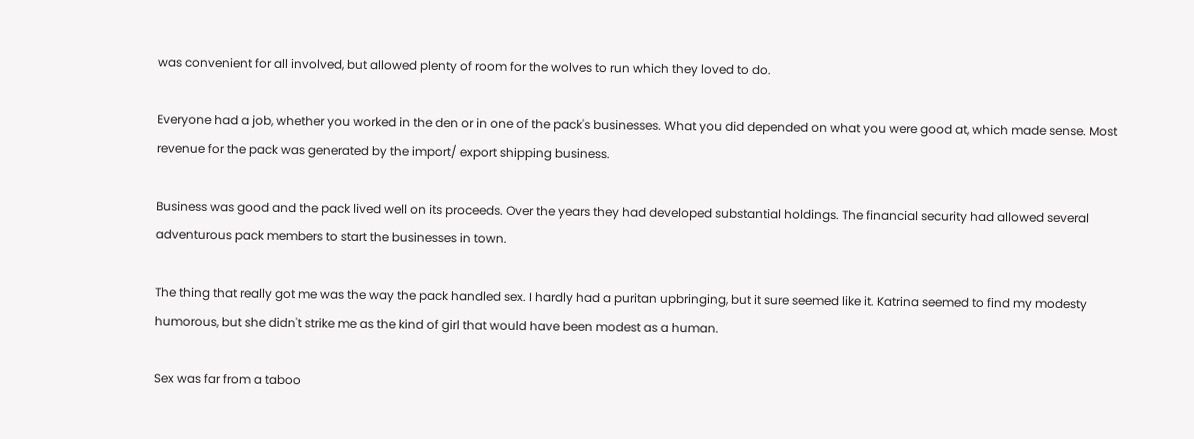was convenient for all involved, but allowed plenty of room for the wolves to run which they loved to do.

Everyone had a job, whether you worked in the den or in one of the pack's businesses. What you did depended on what you were good at, which made sense. Most revenue for the pack was generated by the import/ export shipping business.

Business was good and the pack lived well on its proceeds. Over the years they had developed substantial holdings. The financial security had allowed several adventurous pack members to start the businesses in town.

The thing that really got me was the way the pack handled sex. I hardly had a puritan upbringing, but it sure seemed like it. Katrina seemed to find my modesty humorous, but she didn't strike me as the kind of girl that would have been modest as a human.

Sex was far from a taboo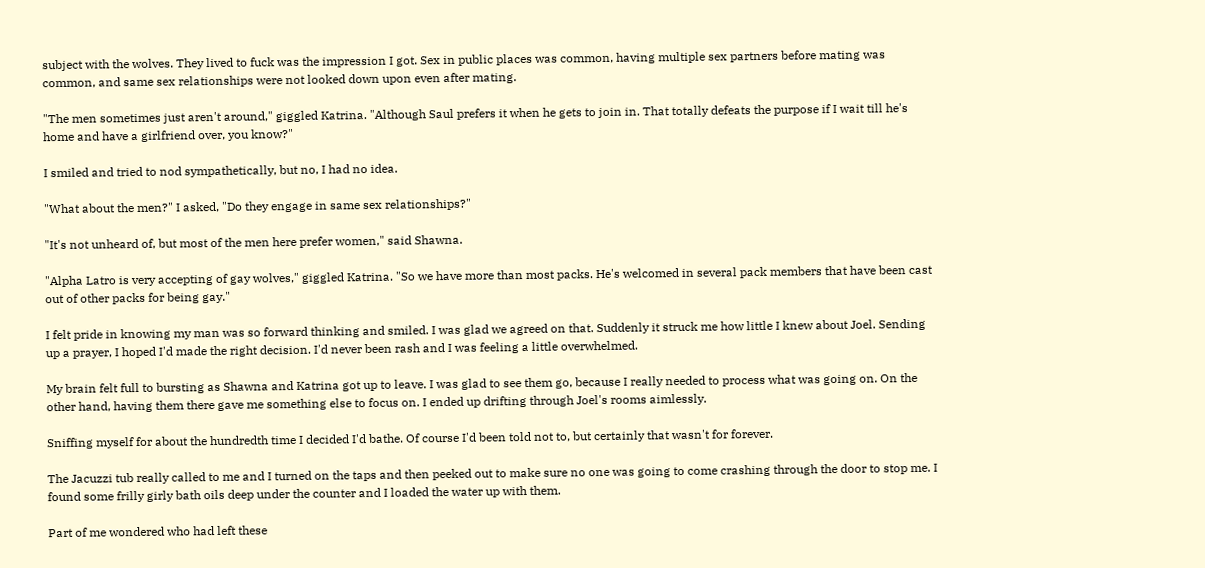subject with the wolves. They lived to fuck was the impression I got. Sex in public places was common, having multiple sex partners before mating was common, and same sex relationships were not looked down upon even after mating.

"The men sometimes just aren't around," giggled Katrina. "Although Saul prefers it when he gets to join in. That totally defeats the purpose if I wait till he's home and have a girlfriend over, you know?"

I smiled and tried to nod sympathetically, but no, I had no idea.

"What about the men?" I asked, "Do they engage in same sex relationships?"

"It's not unheard of, but most of the men here prefer women," said Shawna.

"Alpha Latro is very accepting of gay wolves," giggled Katrina. "So we have more than most packs. He's welcomed in several pack members that have been cast out of other packs for being gay."

I felt pride in knowing my man was so forward thinking and smiled. I was glad we agreed on that. Suddenly it struck me how little I knew about Joel. Sending up a prayer, I hoped I'd made the right decision. I'd never been rash and I was feeling a little overwhelmed.

My brain felt full to bursting as Shawna and Katrina got up to leave. I was glad to see them go, because I really needed to process what was going on. On the other hand, having them there gave me something else to focus on. I ended up drifting through Joel's rooms aimlessly.

Sniffing myself for about the hundredth time I decided I'd bathe. Of course I'd been told not to, but certainly that wasn't for forever.

The Jacuzzi tub really called to me and I turned on the taps and then peeked out to make sure no one was going to come crashing through the door to stop me. I found some frilly girly bath oils deep under the counter and I loaded the water up with them.

Part of me wondered who had left these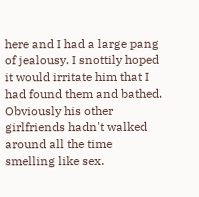here and I had a large pang of jealousy. I snottily hoped it would irritate him that I had found them and bathed. Obviously his other girlfriends hadn't walked around all the time smelling like sex.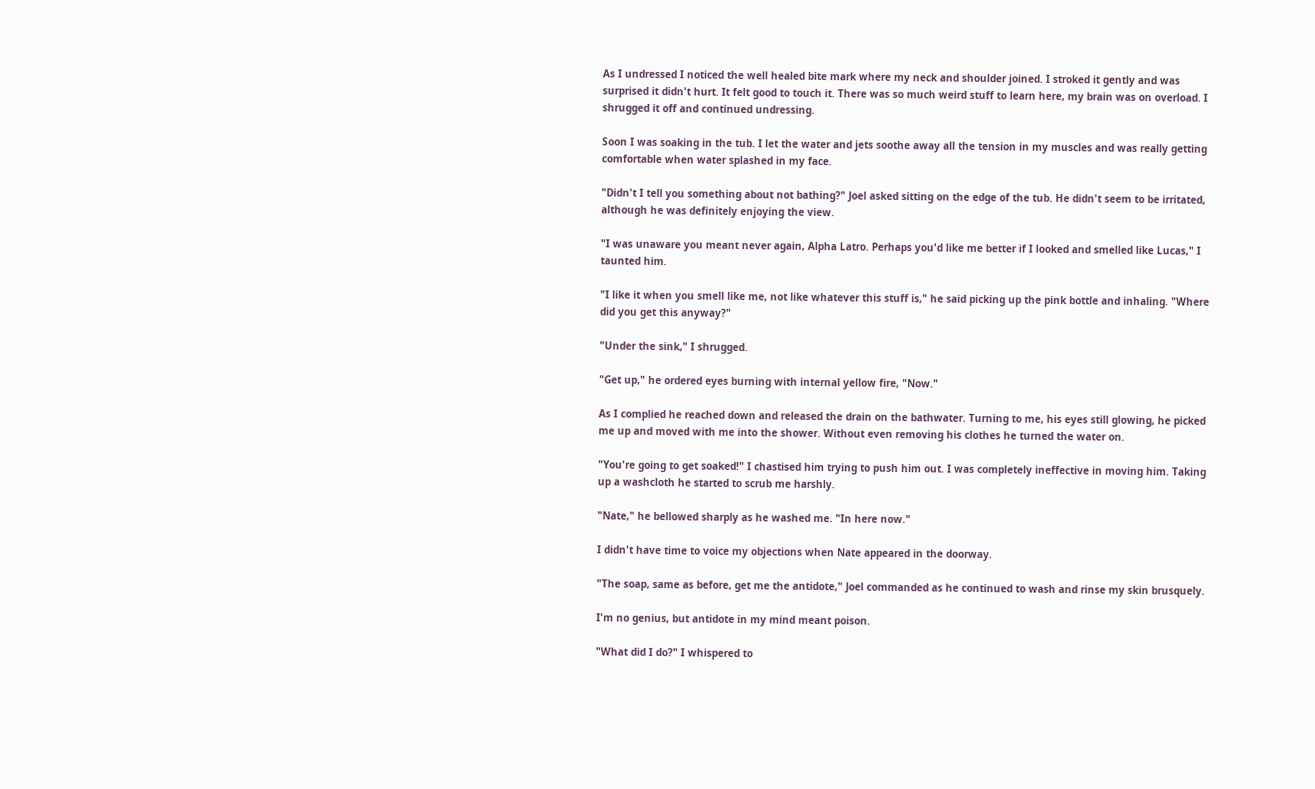As I undressed I noticed the well healed bite mark where my neck and shoulder joined. I stroked it gently and was surprised it didn't hurt. It felt good to touch it. There was so much weird stuff to learn here, my brain was on overload. I shrugged it off and continued undressing.

Soon I was soaking in the tub. I let the water and jets soothe away all the tension in my muscles and was really getting comfortable when water splashed in my face.

"Didn't I tell you something about not bathing?" Joel asked sitting on the edge of the tub. He didn't seem to be irritated, although he was definitely enjoying the view.

"I was unaware you meant never again, Alpha Latro. Perhaps you'd like me better if I looked and smelled like Lucas," I taunted him.

"I like it when you smell like me, not like whatever this stuff is," he said picking up the pink bottle and inhaling. "Where did you get this anyway?"

"Under the sink," I shrugged.

"Get up," he ordered eyes burning with internal yellow fire, "Now."

As I complied he reached down and released the drain on the bathwater. Turning to me, his eyes still glowing, he picked me up and moved with me into the shower. Without even removing his clothes he turned the water on.

"You're going to get soaked!" I chastised him trying to push him out. I was completely ineffective in moving him. Taking up a washcloth he started to scrub me harshly.

"Nate," he bellowed sharply as he washed me. "In here now."

I didn't have time to voice my objections when Nate appeared in the doorway.

"The soap, same as before, get me the antidote," Joel commanded as he continued to wash and rinse my skin brusquely.

I'm no genius, but antidote in my mind meant poison.

"What did I do?" I whispered to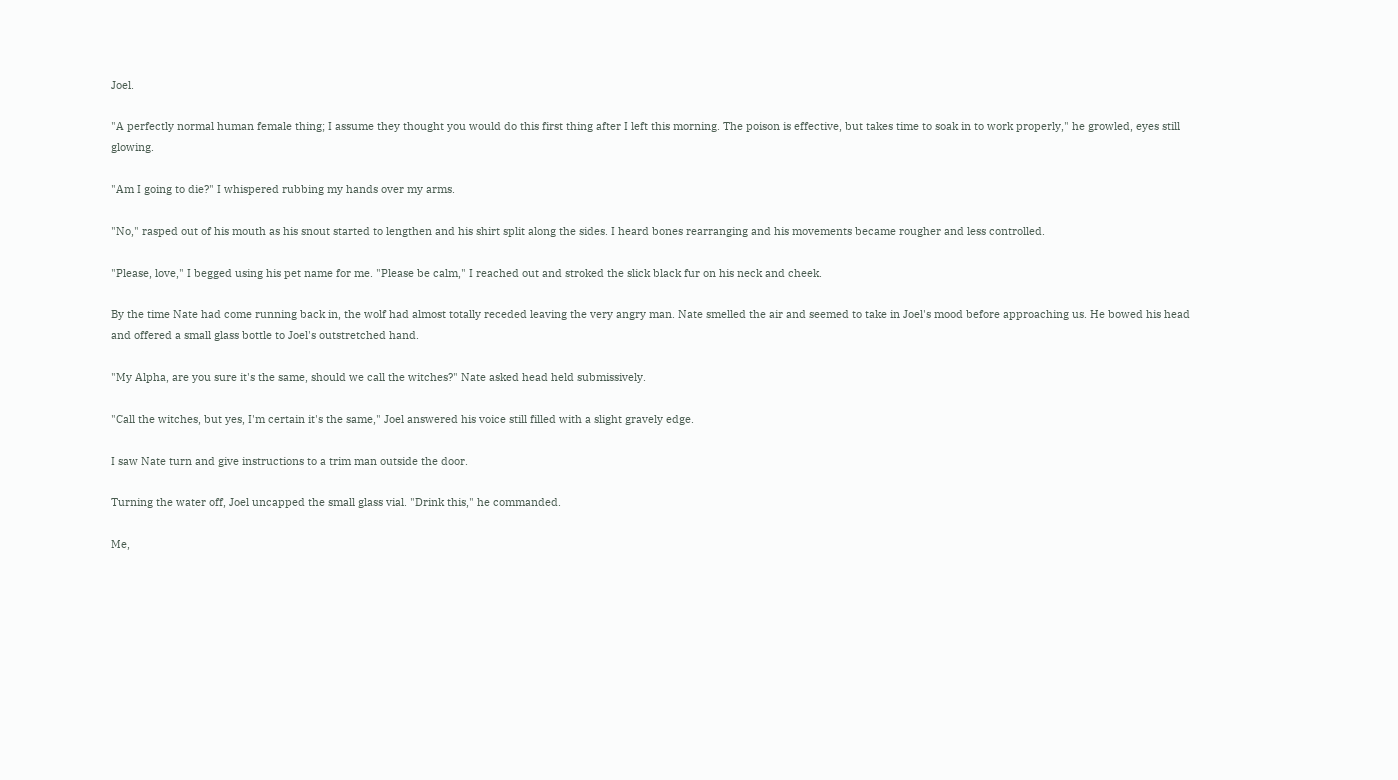Joel.

"A perfectly normal human female thing; I assume they thought you would do this first thing after I left this morning. The poison is effective, but takes time to soak in to work properly," he growled, eyes still glowing.

"Am I going to die?" I whispered rubbing my hands over my arms.

"No," rasped out of his mouth as his snout started to lengthen and his shirt split along the sides. I heard bones rearranging and his movements became rougher and less controlled.

"Please, love," I begged using his pet name for me. "Please be calm," I reached out and stroked the slick black fur on his neck and cheek.

By the time Nate had come running back in, the wolf had almost totally receded leaving the very angry man. Nate smelled the air and seemed to take in Joel's mood before approaching us. He bowed his head and offered a small glass bottle to Joel's outstretched hand.

"My Alpha, are you sure it's the same, should we call the witches?" Nate asked head held submissively.

"Call the witches, but yes, I'm certain it's the same," Joel answered his voice still filled with a slight gravely edge.

I saw Nate turn and give instructions to a trim man outside the door.

Turning the water off, Joel uncapped the small glass vial. "Drink this," he commanded.

Me,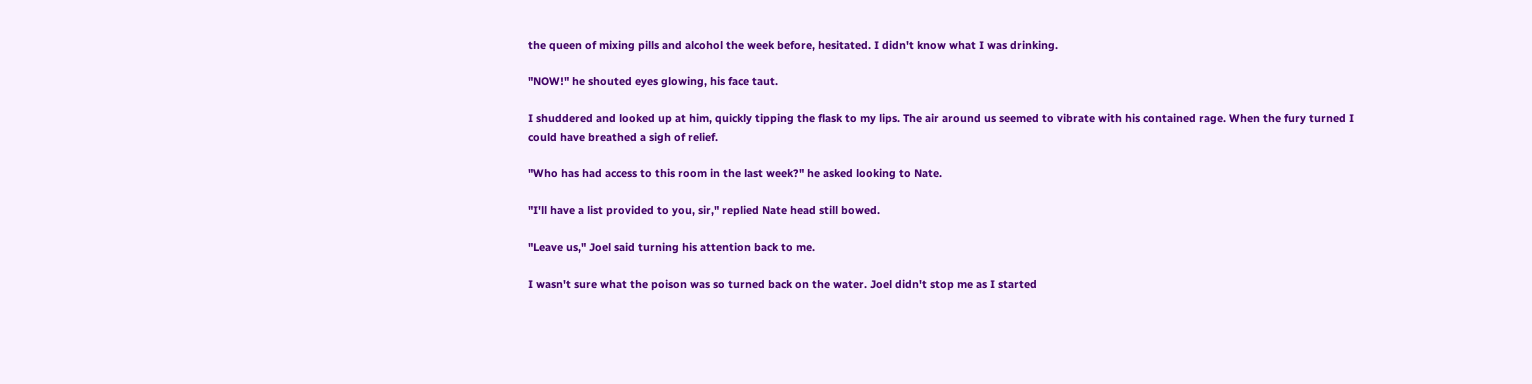the queen of mixing pills and alcohol the week before, hesitated. I didn't know what I was drinking.

"NOW!" he shouted eyes glowing, his face taut.

I shuddered and looked up at him, quickly tipping the flask to my lips. The air around us seemed to vibrate with his contained rage. When the fury turned I could have breathed a sigh of relief.

"Who has had access to this room in the last week?" he asked looking to Nate.

"I'll have a list provided to you, sir," replied Nate head still bowed.

"Leave us," Joel said turning his attention back to me.

I wasn't sure what the poison was so turned back on the water. Joel didn't stop me as I started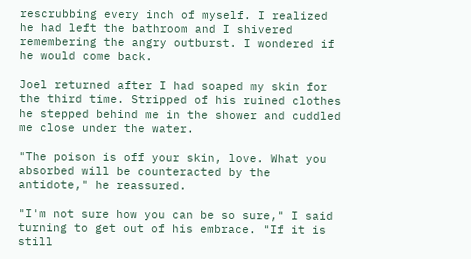rescrubbing every inch of myself. I realized he had left the bathroom and I shivered remembering the angry outburst. I wondered if he would come back.

Joel returned after I had soaped my skin for the third time. Stripped of his ruined clothes he stepped behind me in the shower and cuddled me close under the water.

"The poison is off your skin, love. What you absorbed will be counteracted by the antidote," he reassured.

"I'm not sure how you can be so sure," I said turning to get out of his embrace. "If it is still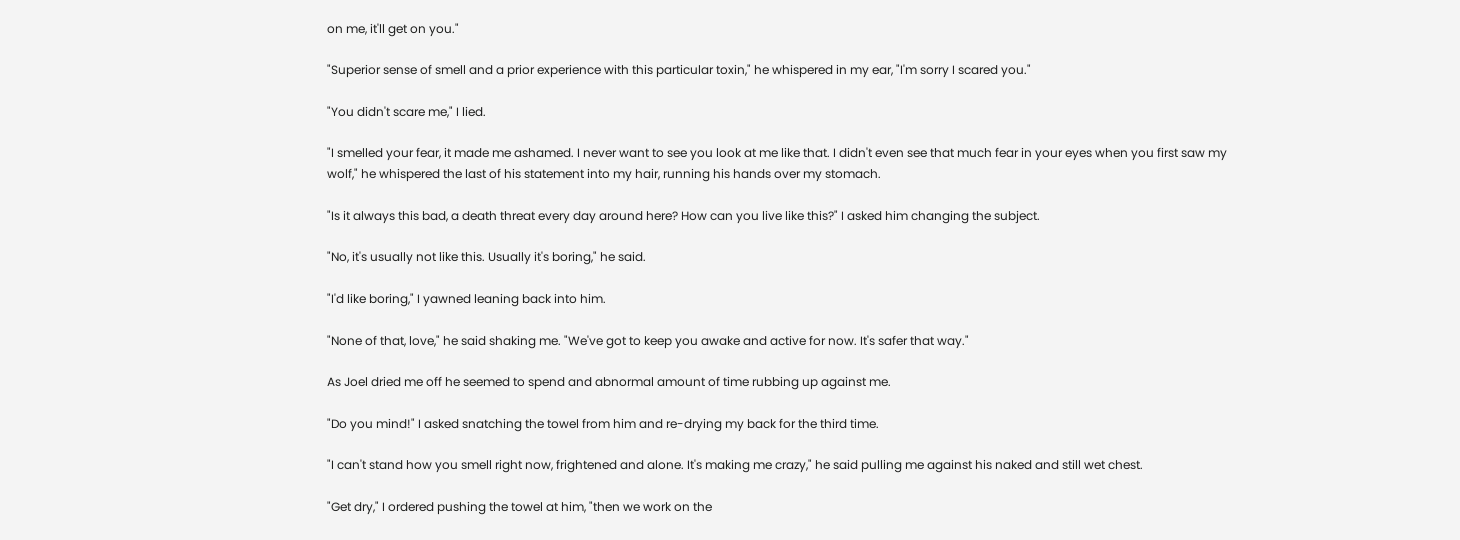on me, it'll get on you."

"Superior sense of smell and a prior experience with this particular toxin," he whispered in my ear, "I'm sorry I scared you."

"You didn't scare me," I lied.

"I smelled your fear, it made me ashamed. I never want to see you look at me like that. I didn't even see that much fear in your eyes when you first saw my wolf," he whispered the last of his statement into my hair, running his hands over my stomach.

"Is it always this bad, a death threat every day around here? How can you live like this?" I asked him changing the subject.

"No, it's usually not like this. Usually it's boring," he said.

"I'd like boring," I yawned leaning back into him.

"None of that, love," he said shaking me. "We've got to keep you awake and active for now. It's safer that way."

As Joel dried me off he seemed to spend and abnormal amount of time rubbing up against me.

"Do you mind!" I asked snatching the towel from him and re-drying my back for the third time.

"I can't stand how you smell right now, frightened and alone. It's making me crazy," he said pulling me against his naked and still wet chest.

"Get dry," I ordered pushing the towel at him, "then we work on the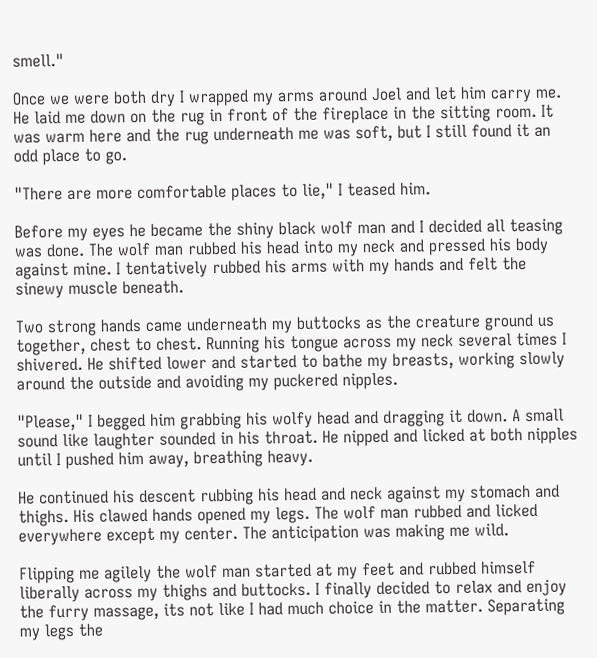smell."

Once we were both dry I wrapped my arms around Joel and let him carry me. He laid me down on the rug in front of the fireplace in the sitting room. It was warm here and the rug underneath me was soft, but I still found it an odd place to go.

"There are more comfortable places to lie," I teased him.

Before my eyes he became the shiny black wolf man and I decided all teasing was done. The wolf man rubbed his head into my neck and pressed his body against mine. I tentatively rubbed his arms with my hands and felt the sinewy muscle beneath.

Two strong hands came underneath my buttocks as the creature ground us together, chest to chest. Running his tongue across my neck several times I shivered. He shifted lower and started to bathe my breasts, working slowly around the outside and avoiding my puckered nipples.

"Please," I begged him grabbing his wolfy head and dragging it down. A small sound like laughter sounded in his throat. He nipped and licked at both nipples until I pushed him away, breathing heavy.

He continued his descent rubbing his head and neck against my stomach and thighs. His clawed hands opened my legs. The wolf man rubbed and licked everywhere except my center. The anticipation was making me wild.

Flipping me agilely the wolf man started at my feet and rubbed himself liberally across my thighs and buttocks. I finally decided to relax and enjoy the furry massage, its not like I had much choice in the matter. Separating my legs the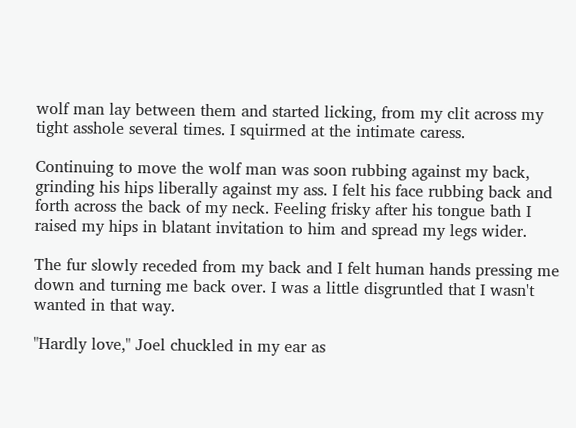wolf man lay between them and started licking, from my clit across my tight asshole several times. I squirmed at the intimate caress.

Continuing to move the wolf man was soon rubbing against my back, grinding his hips liberally against my ass. I felt his face rubbing back and forth across the back of my neck. Feeling frisky after his tongue bath I raised my hips in blatant invitation to him and spread my legs wider.

The fur slowly receded from my back and I felt human hands pressing me down and turning me back over. I was a little disgruntled that I wasn't wanted in that way.

"Hardly love," Joel chuckled in my ear as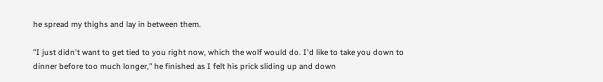he spread my thighs and lay in between them.

"I just didn't want to get tied to you right now, which the wolf would do. I'd like to take you down to dinner before too much longer," he finished as I felt his prick sliding up and down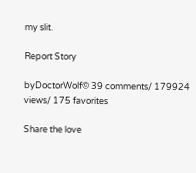my slit.

Report Story

byDoctorWolf© 39 comments/ 179924 views/ 175 favorites

Share the love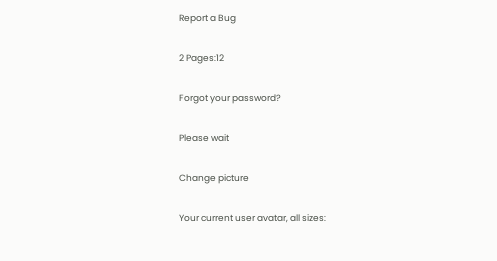Report a Bug

2 Pages:12

Forgot your password?

Please wait

Change picture

Your current user avatar, all sizes: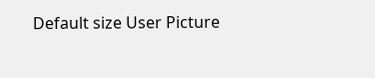Default size User Picture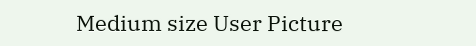Medium size User Picture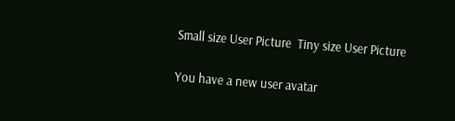Small size User Picture  Tiny size User Picture

You have a new user avatar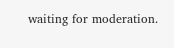waiting for moderation.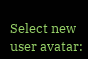Select new user avatar: